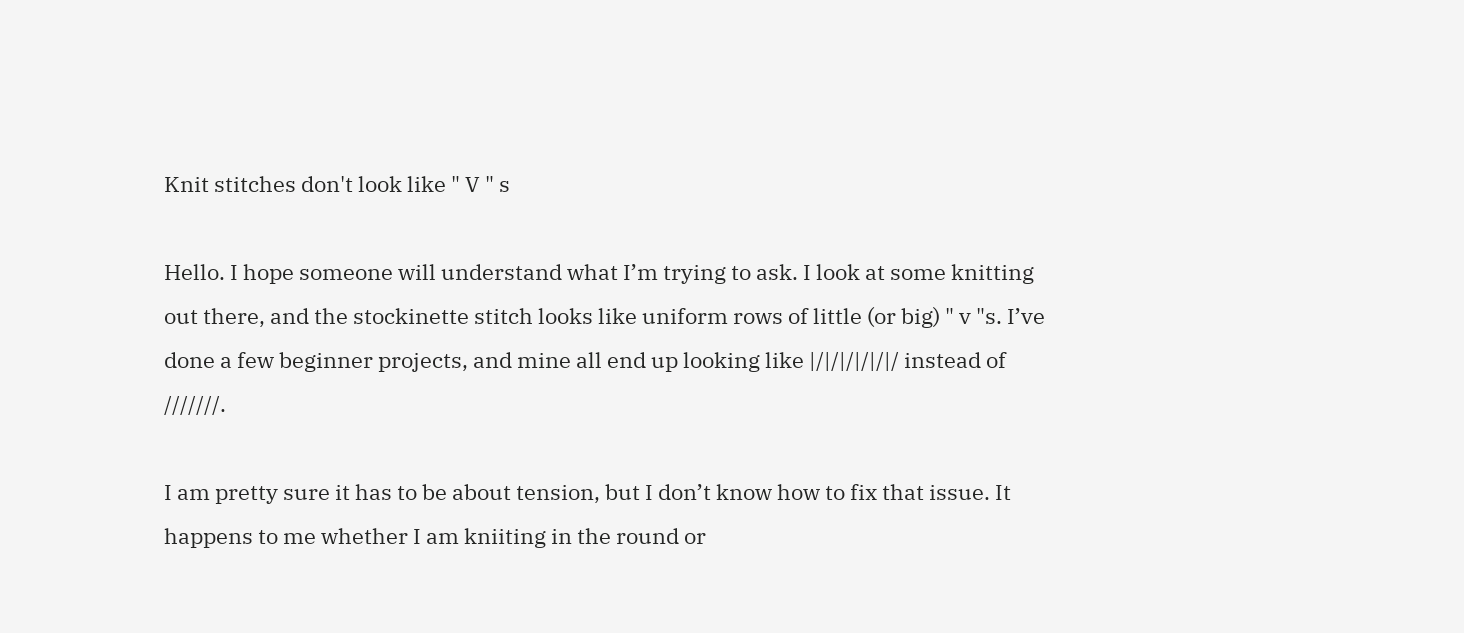Knit stitches don't look like " V " s

Hello. I hope someone will understand what I’m trying to ask. I look at some knitting out there, and the stockinette stitch looks like uniform rows of little (or big) " v "s. I’ve done a few beginner projects, and mine all end up looking like |/|/|/|/|/|/ instead of ///////.

I am pretty sure it has to be about tension, but I don’t know how to fix that issue. It happens to me whether I am kniiting in the round or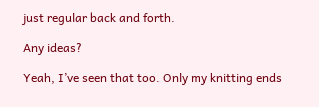just regular back and forth.

Any ideas?

Yeah, I’ve seen that too. Only my knitting ends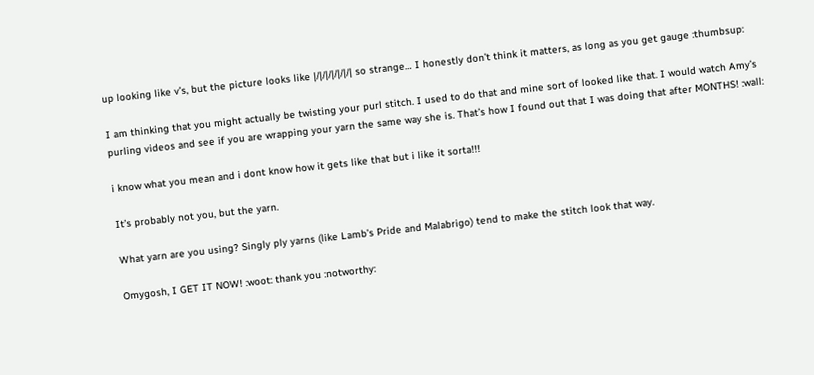up looking like v’s, but the picture looks like |/|/|/|/|/|/| so strange… I honestly don’t think it matters, as long as you get gauge :thumbsup:

I am thinking that you might actually be twisting your purl stitch. I used to do that and mine sort of looked like that. I would watch Amy’s purling videos and see if you are wrapping your yarn the same way she is. That’s how I found out that I was doing that after MONTHS! :wall:

i know what you mean and i dont know how it gets like that but i like it sorta!!!

It’s probably not you, but the yarn.

What yarn are you using? Singly ply yarns (like Lamb’s Pride and Malabrigo) tend to make the stitch look that way.

Omygosh, I GET IT NOW! :woot: thank you :notworthy: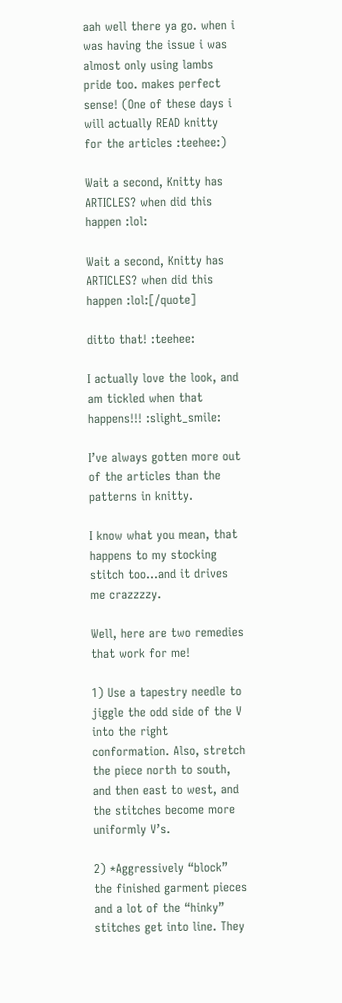aah well there ya go. when i was having the issue i was almost only using lambs pride too. makes perfect sense! (One of these days i will actually READ knitty for the articles :teehee:)

Wait a second, Knitty has ARTICLES? when did this happen :lol:

Wait a second, Knitty has ARTICLES? when did this happen :lol:[/quote]

ditto that! :teehee:

I actually love the look, and am tickled when that happens!!! :slight_smile:

I’ve always gotten more out of the articles than the patterns in knitty.

I know what you mean, that happens to my stocking stitch too…and it drives me crazzzzy.

Well, here are two remedies that work for me!

1) Use a tapestry needle to jiggle the odd side of the V into the right conformation. Also, stretch the piece north to south, and then east to west, and the stitches become more uniformly V’s.

2) *Aggressively “block” the finished garment pieces and a lot of the “hinky” stitches get into line. They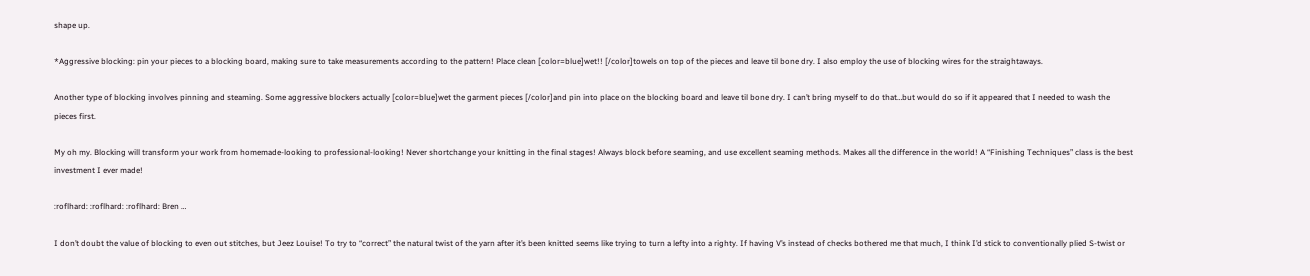shape up.

*Aggressive blocking: pin your pieces to a blocking board, making sure to take measurements according to the pattern! Place clean [color=blue]wet!! [/color]towels on top of the pieces and leave til bone dry. I also employ the use of blocking wires for the straightaways.

Another type of blocking involves pinning and steaming. Some aggressive blockers actually [color=blue]wet the garment pieces [/color]and pin into place on the blocking board and leave til bone dry. I can’t bring myself to do that…but would do so if it appeared that I needed to wash the pieces first.

My oh my. Blocking will transform your work from homemade-looking to professional-looking! Never shortchange your knitting in the final stages! Always block before seaming, and use excellent seaming methods. Makes all the difference in the world! A “Finishing Techniques” class is the best investment I ever made!

:roflhard: :roflhard: :roflhard: Bren …

I don’t doubt the value of blocking to even out stitches, but Jeez Louise! To try to “correct” the natural twist of the yarn after it’s been knitted seems like trying to turn a lefty into a righty. If having V’s instead of checks bothered me that much, I think I’d stick to conventionally plied S-twist or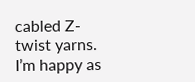cabled Z-twist yarns. I’m happy as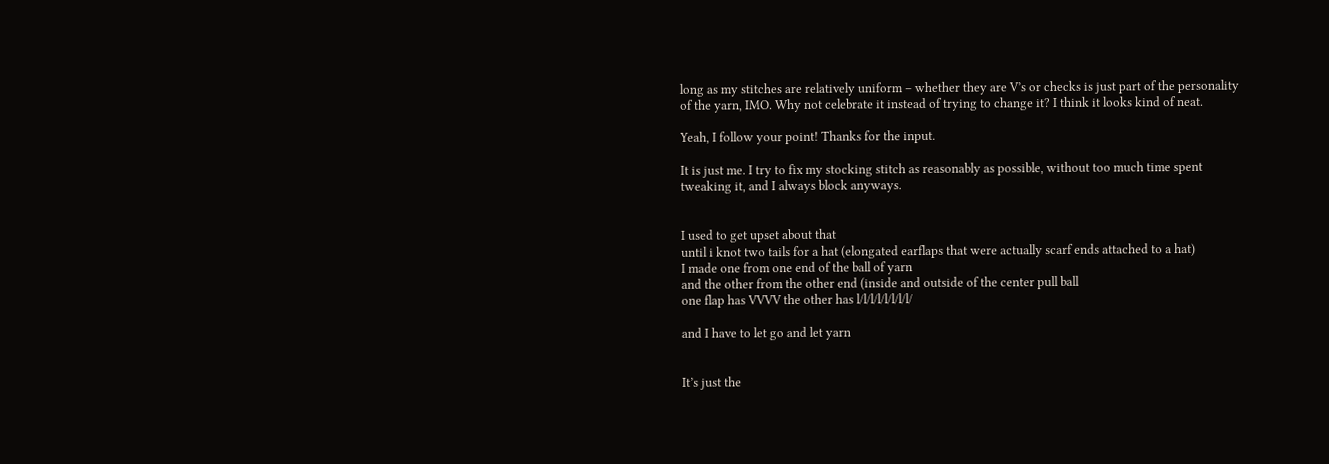long as my stitches are relatively uniform – whether they are V’s or checks is just part of the personality of the yarn, IMO. Why not celebrate it instead of trying to change it? I think it looks kind of neat.

Yeah, I follow your point! Thanks for the input.

It is just me. I try to fix my stocking stitch as reasonably as possible, without too much time spent tweaking it, and I always block anyways.


I used to get upset about that
until i knot two tails for a hat (elongated earflaps that were actually scarf ends attached to a hat)
I made one from one end of the ball of yarn
and the other from the other end (inside and outside of the center pull ball
one flap has VVVV the other has l/l/l/l/l/l/l/l/

and I have to let go and let yarn


It’s just the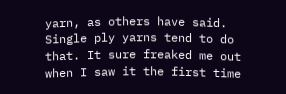yarn, as others have said. Single ply yarns tend to do that. It sure freaked me out when I saw it the first time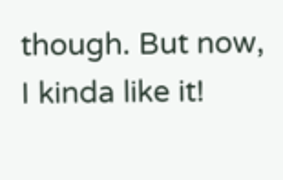though. But now, I kinda like it!